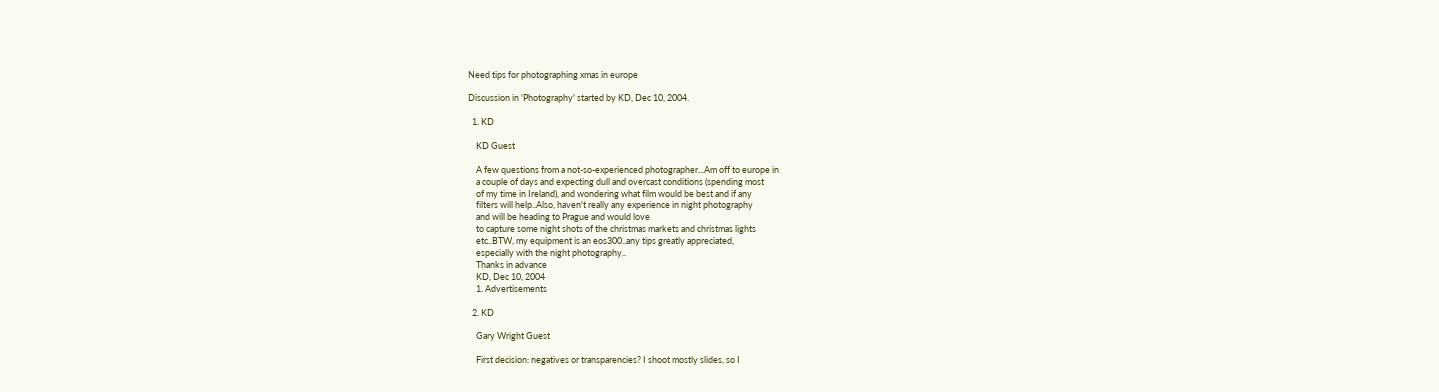Need tips for photographing xmas in europe

Discussion in 'Photography' started by KD, Dec 10, 2004.

  1. KD

    KD Guest

    A few questions from a not-so-experienced photographer...Am off to europe in
    a couple of days and expecting dull and overcast conditions (spending most
    of my time in Ireland), and wondering what film would be best and if any
    filters will help..Also, haven't really any experience in night photography
    and will be heading to Prague and would love
    to capture some night shots of the christmas markets and christmas lights
    etc..BTW, my equipment is an eos300..any tips greatly appreciated,
    especially with the night photography..
    Thanks in advance
    KD, Dec 10, 2004
    1. Advertisements

  2. KD

    Gary Wright Guest

    First decision: negatives or transparencies? I shoot mostly slides, so I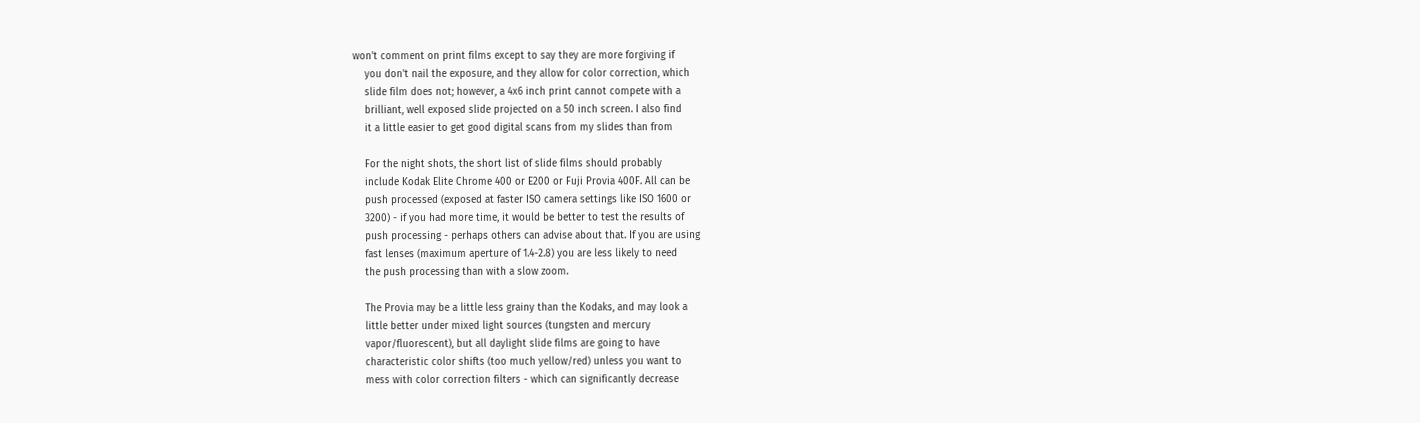won't comment on print films except to say they are more forgiving if
    you don't nail the exposure, and they allow for color correction, which
    slide film does not; however, a 4x6 inch print cannot compete with a
    brilliant, well exposed slide projected on a 50 inch screen. I also find
    it a little easier to get good digital scans from my slides than from

    For the night shots, the short list of slide films should probably
    include Kodak Elite Chrome 400 or E200 or Fuji Provia 400F. All can be
    push processed (exposed at faster ISO camera settings like ISO 1600 or
    3200) - if you had more time, it would be better to test the results of
    push processing - perhaps others can advise about that. If you are using
    fast lenses (maximum aperture of 1.4-2.8) you are less likely to need
    the push processing than with a slow zoom.

    The Provia may be a little less grainy than the Kodaks, and may look a
    little better under mixed light sources (tungsten and mercury
    vapor/fluorescent), but all daylight slide films are going to have
    characteristic color shifts (too much yellow/red) unless you want to
    mess with color correction filters - which can significantly decrease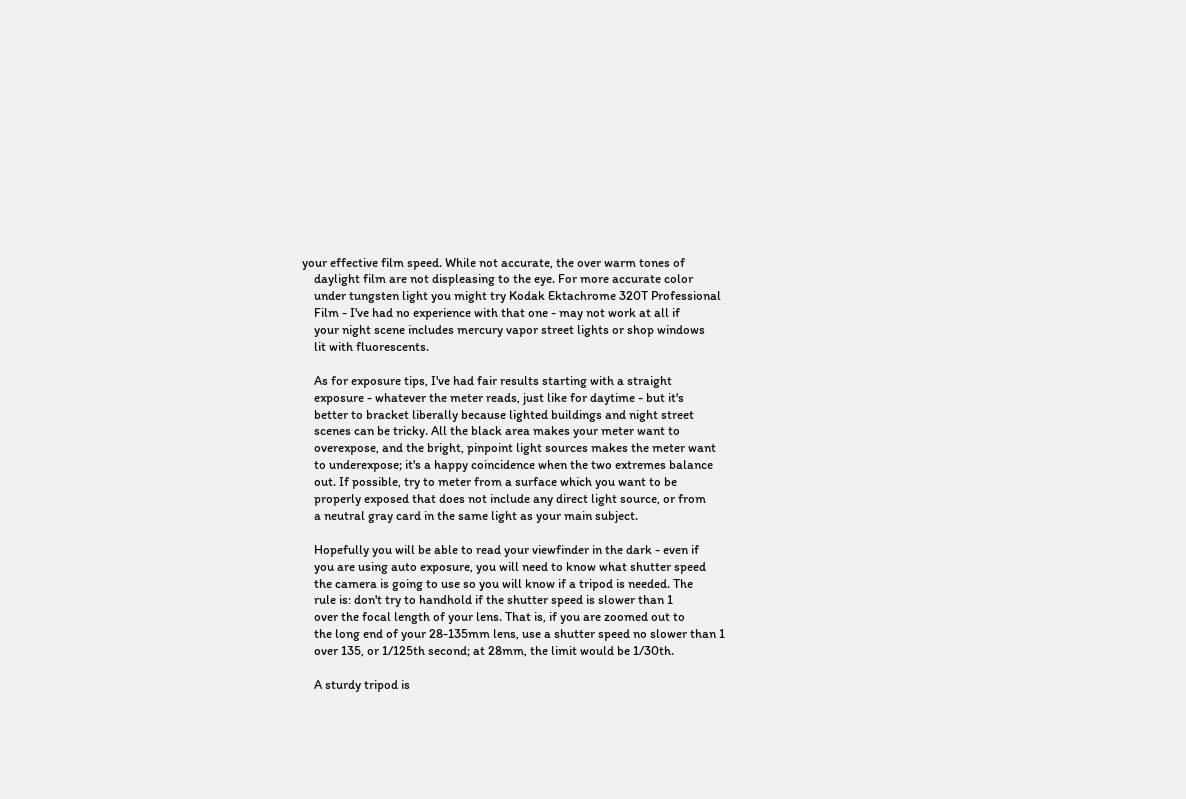your effective film speed. While not accurate, the over warm tones of
    daylight film are not displeasing to the eye. For more accurate color
    under tungsten light you might try Kodak Ektachrome 320T Professional
    Film - I've had no experience with that one - may not work at all if
    your night scene includes mercury vapor street lights or shop windows
    lit with fluorescents.

    As for exposure tips, I've had fair results starting with a straight
    exposure - whatever the meter reads, just like for daytime - but it's
    better to bracket liberally because lighted buildings and night street
    scenes can be tricky. All the black area makes your meter want to
    overexpose, and the bright, pinpoint light sources makes the meter want
    to underexpose; it's a happy coincidence when the two extremes balance
    out. If possible, try to meter from a surface which you want to be
    properly exposed that does not include any direct light source, or from
    a neutral gray card in the same light as your main subject.

    Hopefully you will be able to read your viewfinder in the dark - even if
    you are using auto exposure, you will need to know what shutter speed
    the camera is going to use so you will know if a tripod is needed. The
    rule is: don't try to handhold if the shutter speed is slower than 1
    over the focal length of your lens. That is, if you are zoomed out to
    the long end of your 28-135mm lens, use a shutter speed no slower than 1
    over 135, or 1/125th second; at 28mm, the limit would be 1/30th.

    A sturdy tripod is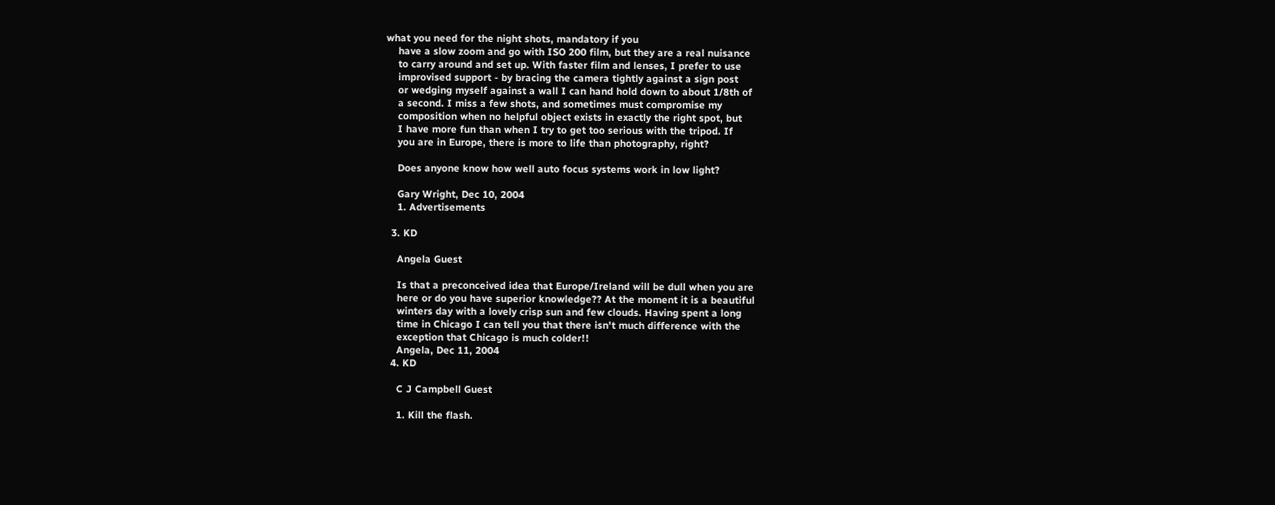what you need for the night shots, mandatory if you
    have a slow zoom and go with ISO 200 film, but they are a real nuisance
    to carry around and set up. With faster film and lenses, I prefer to use
    improvised support - by bracing the camera tightly against a sign post
    or wedging myself against a wall I can hand hold down to about 1/8th of
    a second. I miss a few shots, and sometimes must compromise my
    composition when no helpful object exists in exactly the right spot, but
    I have more fun than when I try to get too serious with the tripod. If
    you are in Europe, there is more to life than photography, right?

    Does anyone know how well auto focus systems work in low light?

    Gary Wright, Dec 10, 2004
    1. Advertisements

  3. KD

    Angela Guest

    Is that a preconceived idea that Europe/Ireland will be dull when you are
    here or do you have superior knowledge?? At the moment it is a beautiful
    winters day with a lovely crisp sun and few clouds. Having spent a long
    time in Chicago I can tell you that there isn't much difference with the
    exception that Chicago is much colder!!
    Angela, Dec 11, 2004
  4. KD

    C J Campbell Guest

    1. Kill the flash.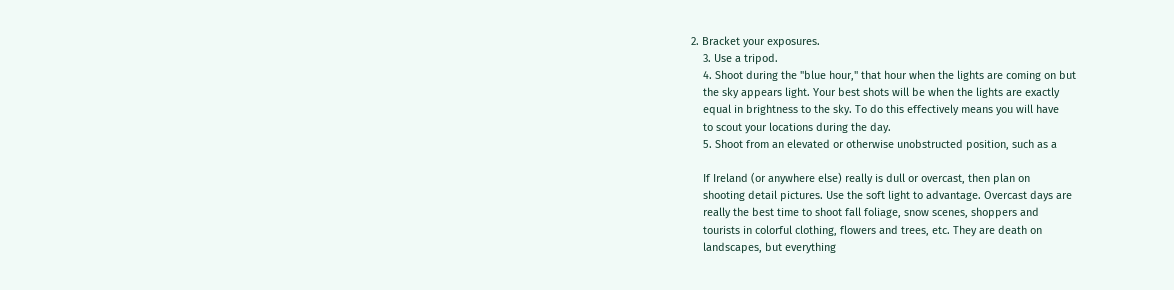2. Bracket your exposures.
    3. Use a tripod.
    4. Shoot during the "blue hour," that hour when the lights are coming on but
    the sky appears light. Your best shots will be when the lights are exactly
    equal in brightness to the sky. To do this effectively means you will have
    to scout your locations during the day.
    5. Shoot from an elevated or otherwise unobstructed position, such as a

    If Ireland (or anywhere else) really is dull or overcast, then plan on
    shooting detail pictures. Use the soft light to advantage. Overcast days are
    really the best time to shoot fall foliage, snow scenes, shoppers and
    tourists in colorful clothing, flowers and trees, etc. They are death on
    landscapes, but everything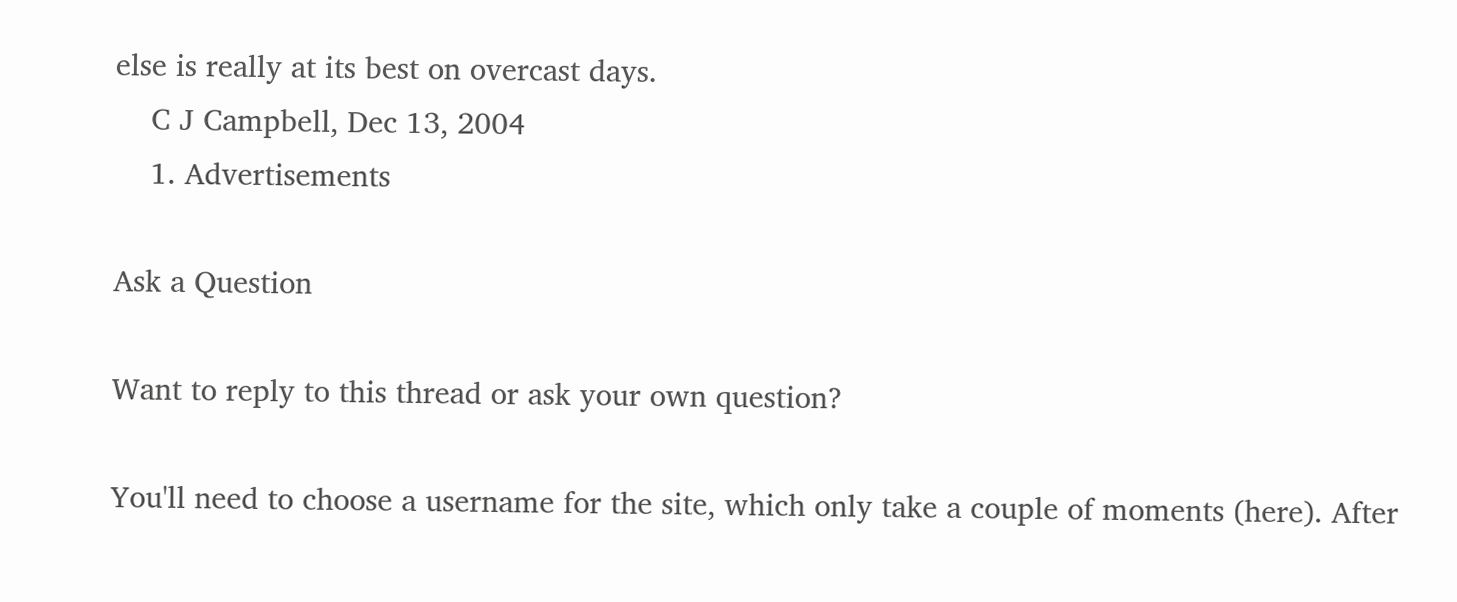else is really at its best on overcast days.
    C J Campbell, Dec 13, 2004
    1. Advertisements

Ask a Question

Want to reply to this thread or ask your own question?

You'll need to choose a username for the site, which only take a couple of moments (here). After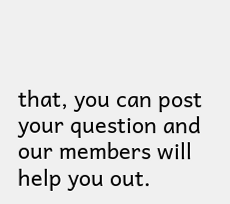that, you can post your question and our members will help you out.